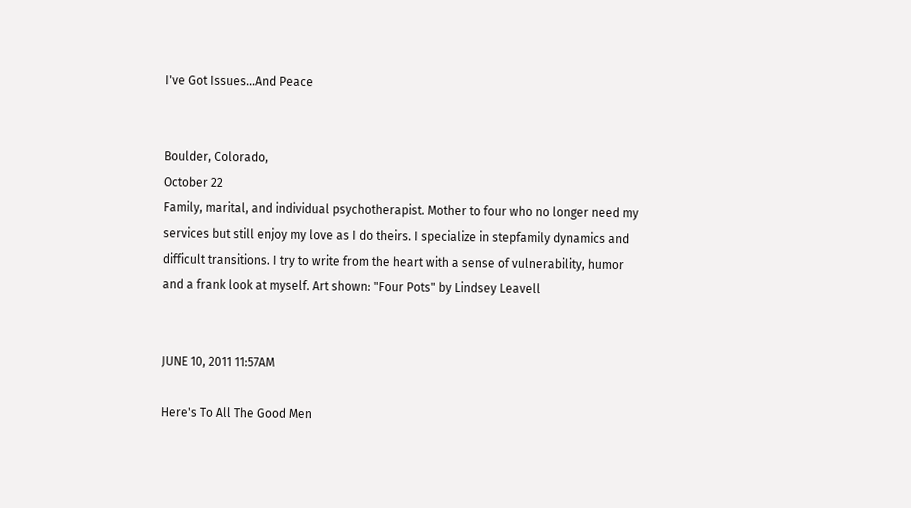I've Got Issues...And Peace


Boulder, Colorado,
October 22
Family, marital, and individual psychotherapist. Mother to four who no longer need my services but still enjoy my love as I do theirs. I specialize in stepfamily dynamics and difficult transitions. I try to write from the heart with a sense of vulnerability, humor and a frank look at myself. Art shown: "Four Pots" by Lindsey Leavell


JUNE 10, 2011 11:57AM

Here's To All The Good Men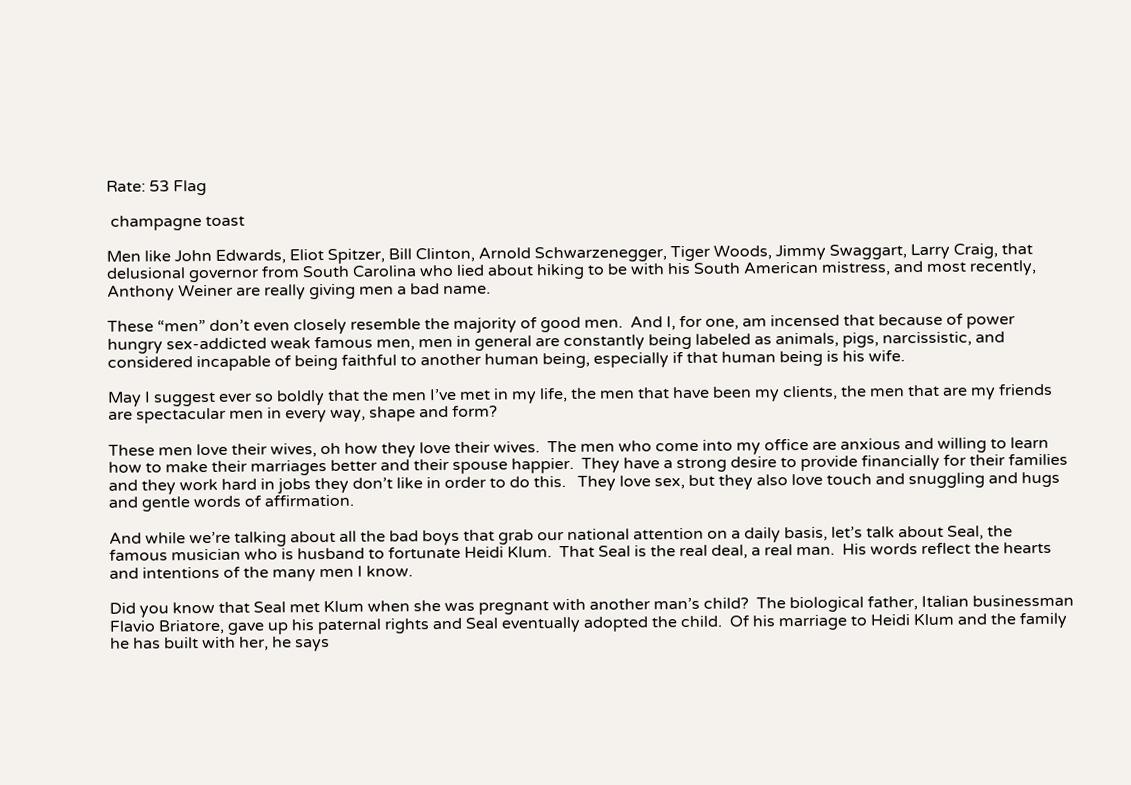Rate: 53 Flag

 champagne toast

Men like John Edwards, Eliot Spitzer, Bill Clinton, Arnold Schwarzenegger, Tiger Woods, Jimmy Swaggart, Larry Craig, that delusional governor from South Carolina who lied about hiking to be with his South American mistress, and most recently, Anthony Weiner are really giving men a bad name.

These “men” don’t even closely resemble the majority of good men.  And I, for one, am incensed that because of power hungry sex-addicted weak famous men, men in general are constantly being labeled as animals, pigs, narcissistic, and considered incapable of being faithful to another human being, especially if that human being is his wife.

May I suggest ever so boldly that the men I’ve met in my life, the men that have been my clients, the men that are my friends are spectacular men in every way, shape and form?

These men love their wives, oh how they love their wives.  The men who come into my office are anxious and willing to learn how to make their marriages better and their spouse happier.  They have a strong desire to provide financially for their families and they work hard in jobs they don’t like in order to do this.   They love sex, but they also love touch and snuggling and hugs and gentle words of affirmation.

And while we’re talking about all the bad boys that grab our national attention on a daily basis, let’s talk about Seal, the famous musician who is husband to fortunate Heidi Klum.  That Seal is the real deal, a real man.  His words reflect the hearts and intentions of the many men I know.

Did you know that Seal met Klum when she was pregnant with another man’s child?  The biological father, Italian businessman Flavio Briatore, gave up his paternal rights and Seal eventually adopted the child.  Of his marriage to Heidi Klum and the family he has built with her, he says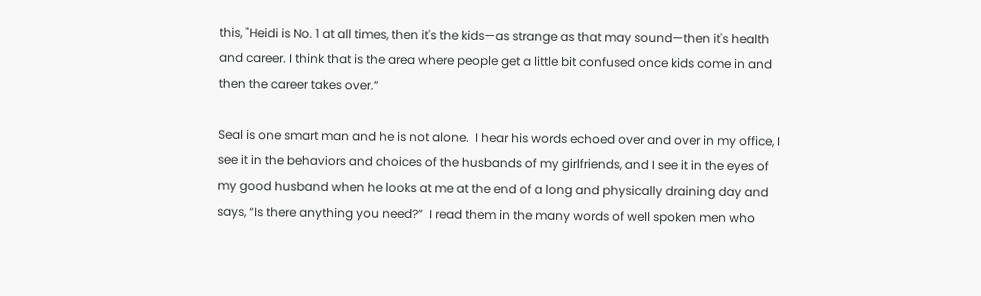this, "Heidi is No. 1 at all times, then it's the kids—as strange as that may sound—then it's health and career. I think that is the area where people get a little bit confused once kids come in and then the career takes over.”

Seal is one smart man and he is not alone.  I hear his words echoed over and over in my office, I see it in the behaviors and choices of the husbands of my girlfriends, and I see it in the eyes of my good husband when he looks at me at the end of a long and physically draining day and says, “Is there anything you need?”  I read them in the many words of well spoken men who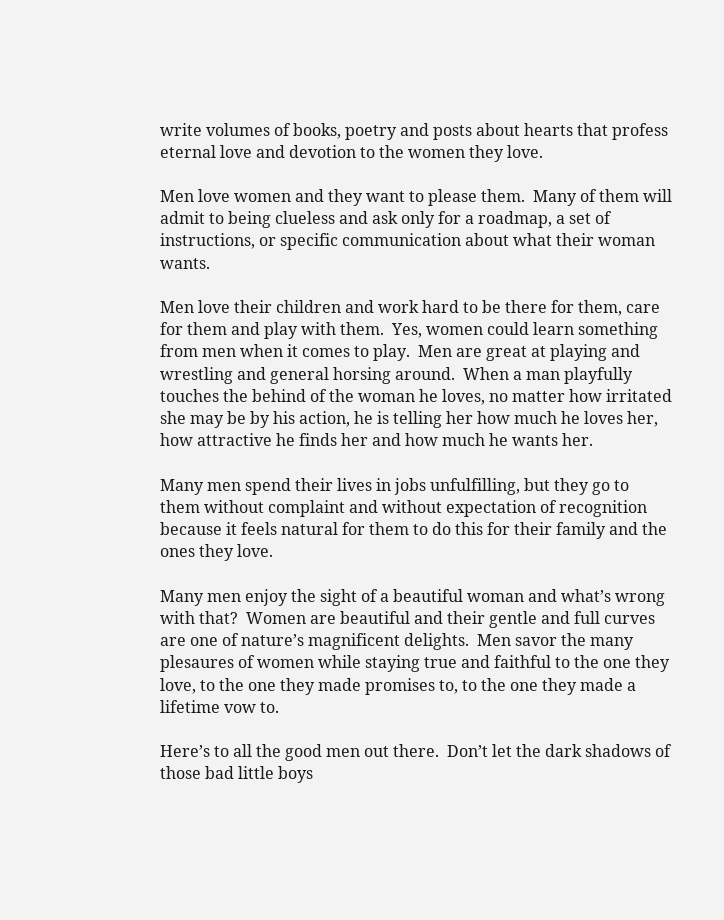write volumes of books, poetry and posts about hearts that profess eternal love and devotion to the women they love.

Men love women and they want to please them.  Many of them will admit to being clueless and ask only for a roadmap, a set of instructions, or specific communication about what their woman wants.

Men love their children and work hard to be there for them, care for them and play with them.  Yes, women could learn something from men when it comes to play.  Men are great at playing and wrestling and general horsing around.  When a man playfully touches the behind of the woman he loves, no matter how irritated she may be by his action, he is telling her how much he loves her, how attractive he finds her and how much he wants her.

Many men spend their lives in jobs unfulfilling, but they go to them without complaint and without expectation of recognition because it feels natural for them to do this for their family and the ones they love.

Many men enjoy the sight of a beautiful woman and what’s wrong with that?  Women are beautiful and their gentle and full curves are one of nature’s magnificent delights.  Men savor the many plesaures of women while staying true and faithful to the one they love, to the one they made promises to, to the one they made a lifetime vow to.

Here’s to all the good men out there.  Don’t let the dark shadows of those bad little boys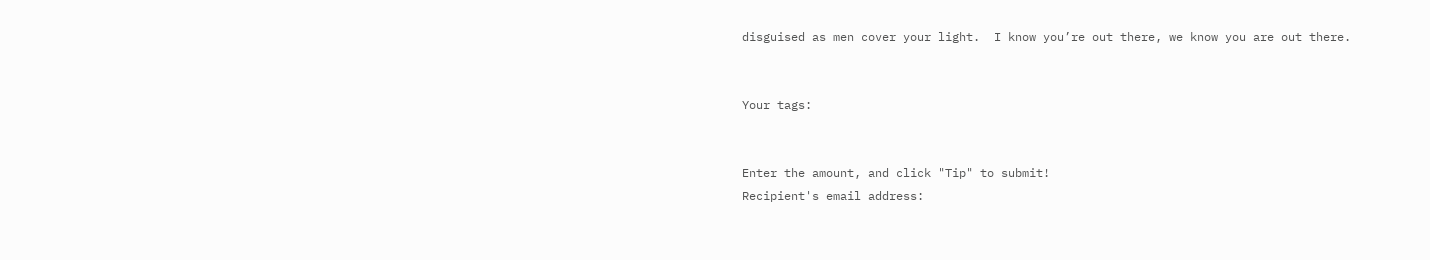disguised as men cover your light.  I know you’re out there, we know you are out there.


Your tags:


Enter the amount, and click "Tip" to submit!
Recipient's email address: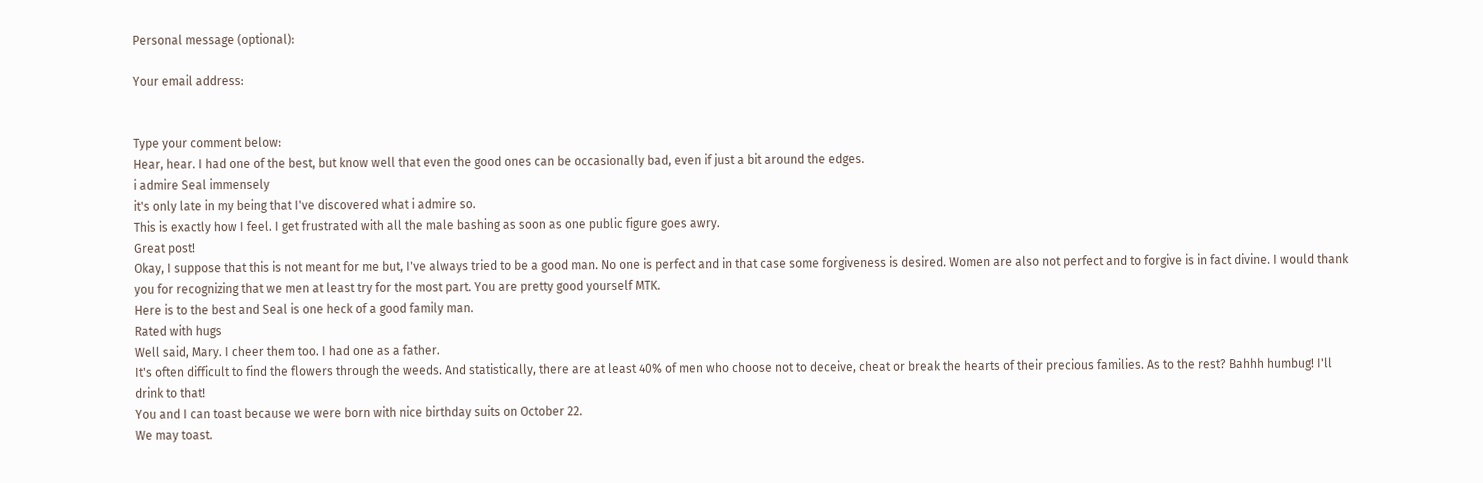Personal message (optional):

Your email address:


Type your comment below:
Hear, hear. I had one of the best, but know well that even the good ones can be occasionally bad, even if just a bit around the edges.
i admire Seal immensely
it's only late in my being that I've discovered what i admire so.
This is exactly how I feel. I get frustrated with all the male bashing as soon as one public figure goes awry.
Great post!
Okay, I suppose that this is not meant for me but, I've always tried to be a good man. No one is perfect and in that case some forgiveness is desired. Women are also not perfect and to forgive is in fact divine. I would thank you for recognizing that we men at least try for the most part. You are pretty good yourself MTK.
Here is to the best and Seal is one heck of a good family man.
Rated with hugs
Well said, Mary. I cheer them too. I had one as a father.
It's often difficult to find the flowers through the weeds. And statistically, there are at least 40% of men who choose not to deceive, cheat or break the hearts of their precious families. As to the rest? Bahhh humbug! I'll drink to that!
You and I can toast because we were born with nice birthday suits on October 22.
We may toast.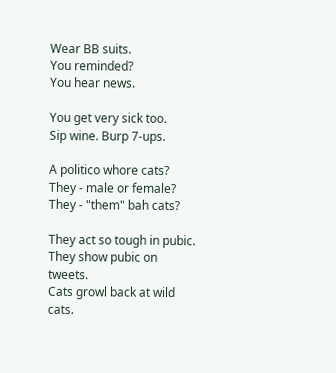Wear BB suits.
You reminded?
You hear news.

You get very sick too.
Sip wine. Burp 7-ups.

A politico whore cats?
They - male or female?
They - "them" bah cats?

They act so tough in pubic.
They show pubic on tweets.
Cats growl back at wild cats.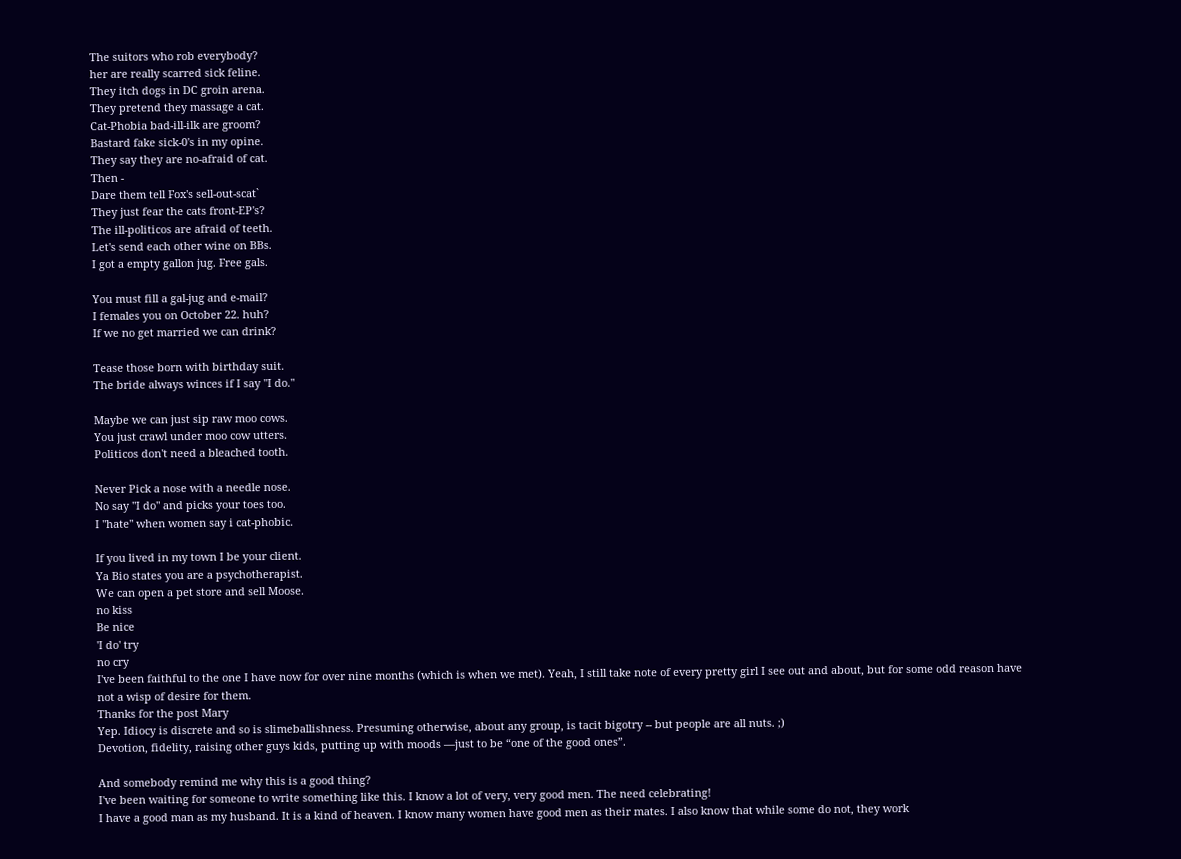The suitors who rob everybody?
her are really scarred sick feline.
They itch dogs in DC groin arena.
They pretend they massage a cat.
Cat-Phobia bad-ill-ilk are groom?
Bastard fake sick-0's in my opine.
They say they are no-afraid of cat.
Then -
Dare them tell Fox's sell-out-scat`
They just fear the cats front-EP's?
The ill-politicos are afraid of teeth.
Let's send each other wine on BBs.
I got a empty gallon jug. Free gals.

You must fill a gal-jug and e-mail?
I females you on October 22. huh?
If we no get married we can drink?

Tease those born with birthday suit.
The bride always winces if I say "I do."

Maybe we can just sip raw moo cows.
You just crawl under moo cow utters.
Politicos don't need a bleached tooth.

Never Pick a nose with a needle nose.
No say "I do" and picks your toes too.
I "hate" when women say i cat-phobic.

If you lived in my town I be your client.
Ya Bio states you are a psychotherapist.
We can open a pet store and sell Moose.
no kiss
Be nice
'I do' try
no cry
I've been faithful to the one I have now for over nine months (which is when we met). Yeah, I still take note of every pretty girl I see out and about, but for some odd reason have not a wisp of desire for them.
Thanks for the post Mary
Yep. Idiocy is discrete and so is slimeballishness. Presuming otherwise, about any group, is tacit bigotry -- but people are all nuts. ;)
Devotion, fidelity, raising other guys kids, putting up with moods —just to be “one of the good ones”.

And somebody remind me why this is a good thing?
I've been waiting for someone to write something like this. I know a lot of very, very good men. The need celebrating!
I have a good man as my husband. It is a kind of heaven. I know many women have good men as their mates. I also know that while some do not, they work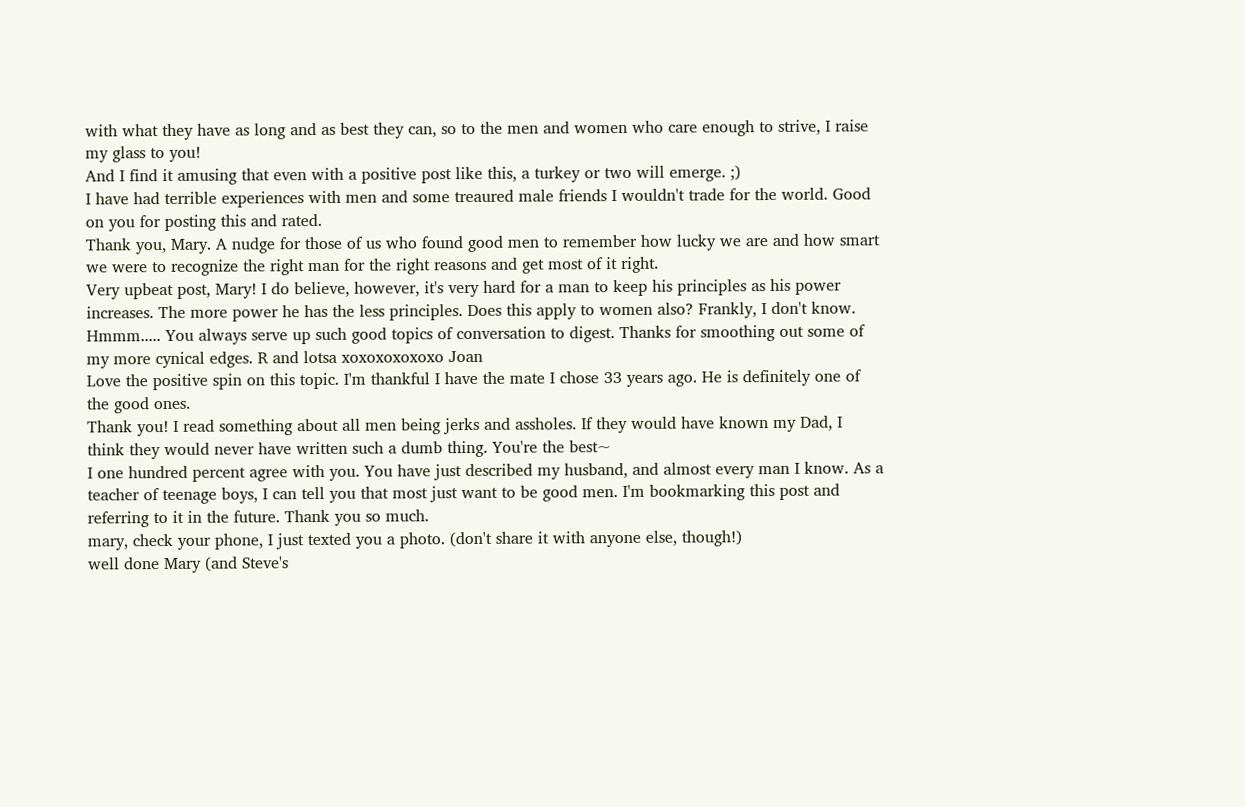with what they have as long and as best they can, so to the men and women who care enough to strive, I raise my glass to you!
And I find it amusing that even with a positive post like this, a turkey or two will emerge. ;)
I have had terrible experiences with men and some treaured male friends I wouldn't trade for the world. Good on you for posting this and rated.
Thank you, Mary. A nudge for those of us who found good men to remember how lucky we are and how smart we were to recognize the right man for the right reasons and get most of it right.
Very upbeat post, Mary! I do believe, however, it's very hard for a man to keep his principles as his power increases. The more power he has the less principles. Does this apply to women also? Frankly, I don't know. Hmmm..... You always serve up such good topics of conversation to digest. Thanks for smoothing out some of my more cynical edges. R and lotsa xoxoxoxoxoxo Joan
Love the positive spin on this topic. I'm thankful I have the mate I chose 33 years ago. He is definitely one of the good ones.
Thank you! I read something about all men being jerks and assholes. If they would have known my Dad, I think they would never have written such a dumb thing. You're the best~
I one hundred percent agree with you. You have just described my husband, and almost every man I know. As a teacher of teenage boys, I can tell you that most just want to be good men. I'm bookmarking this post and referring to it in the future. Thank you so much.
mary, check your phone, I just texted you a photo. (don't share it with anyone else, though!)
well done Mary (and Steve's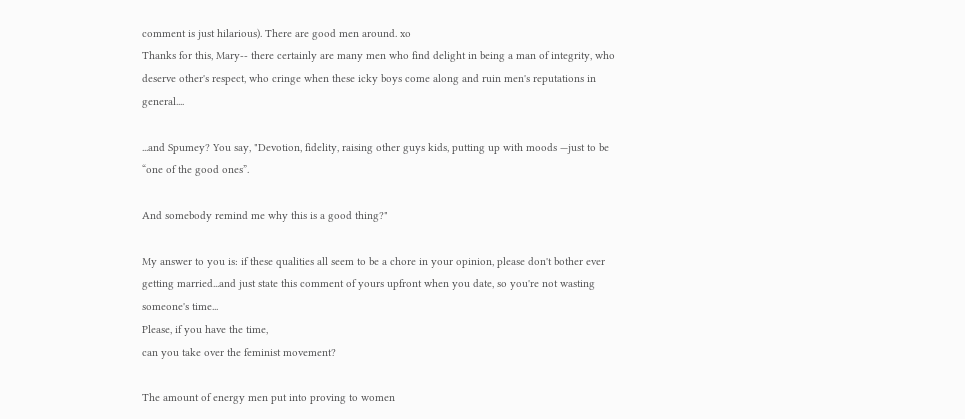comment is just hilarious). There are good men around. xo
Thanks for this, Mary-- there certainly are many men who find delight in being a man of integrity, who deserve other's respect, who cringe when these icky boys come along and ruin men's reputations in general....

...and Spumey? You say, "Devotion, fidelity, raising other guys kids, putting up with moods —just to be “one of the good ones”.

And somebody remind me why this is a good thing?"

My answer to you is: if these qualities all seem to be a chore in your opinion, please don't bother ever getting married...and just state this comment of yours upfront when you date, so you're not wasting someone's time...
Please, if you have the time,
can you take over the feminist movement?

The amount of energy men put into proving to women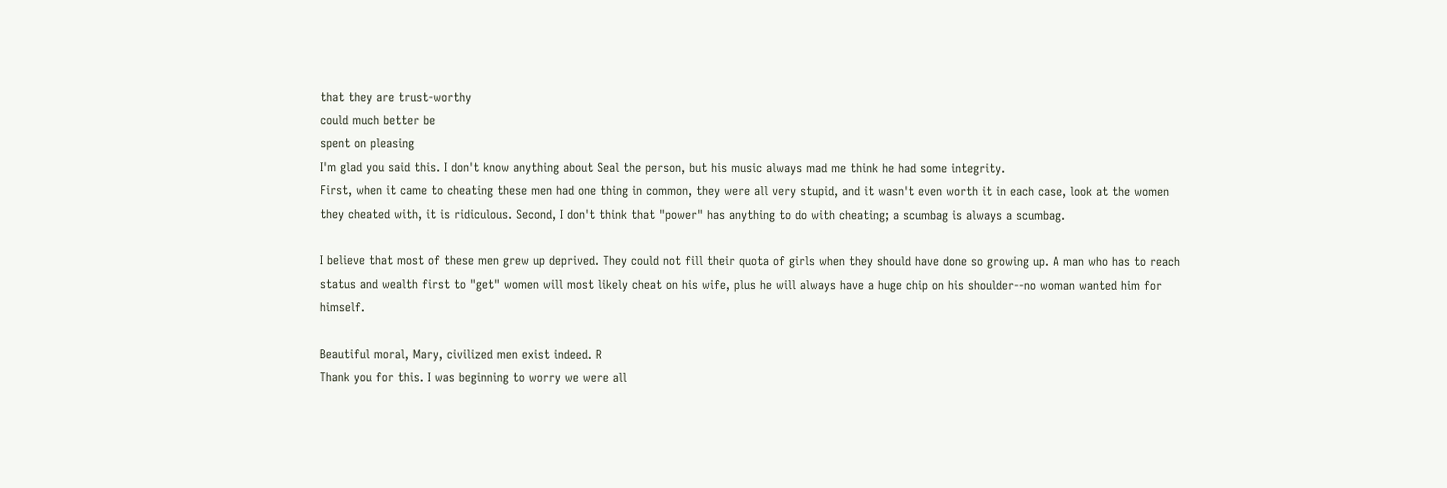that they are trust-worthy
could much better be
spent on pleasing
I'm glad you said this. I don't know anything about Seal the person, but his music always mad me think he had some integrity.
First, when it came to cheating these men had one thing in common, they were all very stupid, and it wasn't even worth it in each case, look at the women they cheated with, it is ridiculous. Second, I don't think that "power" has anything to do with cheating; a scumbag is always a scumbag.

I believe that most of these men grew up deprived. They could not fill their quota of girls when they should have done so growing up. A man who has to reach status and wealth first to "get" women will most likely cheat on his wife, plus he will always have a huge chip on his shoulder--no woman wanted him for himself.

Beautiful moral, Mary, civilized men exist indeed. R
Thank you for this. I was beginning to worry we were all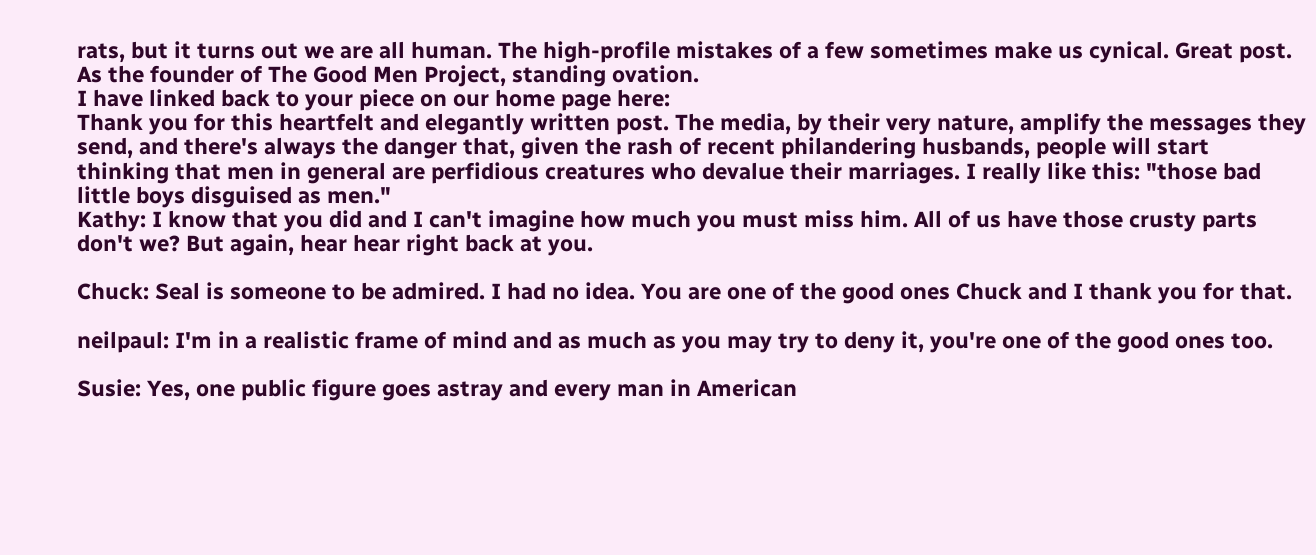rats, but it turns out we are all human. The high-profile mistakes of a few sometimes make us cynical. Great post.
As the founder of The Good Men Project, standing ovation.
I have linked back to your piece on our home page here:
Thank you for this heartfelt and elegantly written post. The media, by their very nature, amplify the messages they send, and there's always the danger that, given the rash of recent philandering husbands, people will start thinking that men in general are perfidious creatures who devalue their marriages. I really like this: "those bad little boys disguised as men."
Kathy: I know that you did and I can't imagine how much you must miss him. All of us have those crusty parts don't we? But again, hear hear right back at you.

Chuck: Seal is someone to be admired. I had no idea. You are one of the good ones Chuck and I thank you for that.

neilpaul: I'm in a realistic frame of mind and as much as you may try to deny it, you're one of the good ones too.

Susie: Yes, one public figure goes astray and every man in American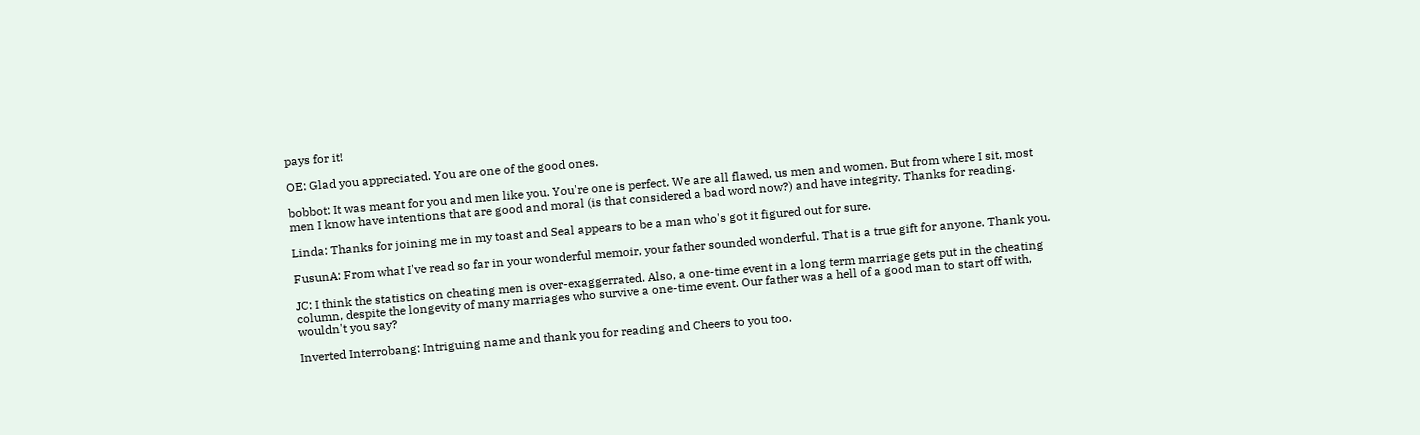pays for it!

OE: Glad you appreciated. You are one of the good ones.

bobbot: It was meant for you and men like you. You're one is perfect. We are all flawed, us men and women. But from where I sit, most men I know have intentions that are good and moral (is that considered a bad word now?) and have integrity. Thanks for reading.

Linda: Thanks for joining me in my toast and Seal appears to be a man who's got it figured out for sure.

FusunA: From what I've read so far in your wonderful memoir, your father sounded wonderful. That is a true gift for anyone. Thank you.

JC: I think the statistics on cheating men is over-exaggerrated. Also, a one-time event in a long term marriage gets put in the cheating column, despite the longevity of many marriages who survive a one-time event. Our father was a hell of a good man to start off with, wouldn't you say?

Inverted Interrobang: Intriguing name and thank you for reading and Cheers to you too.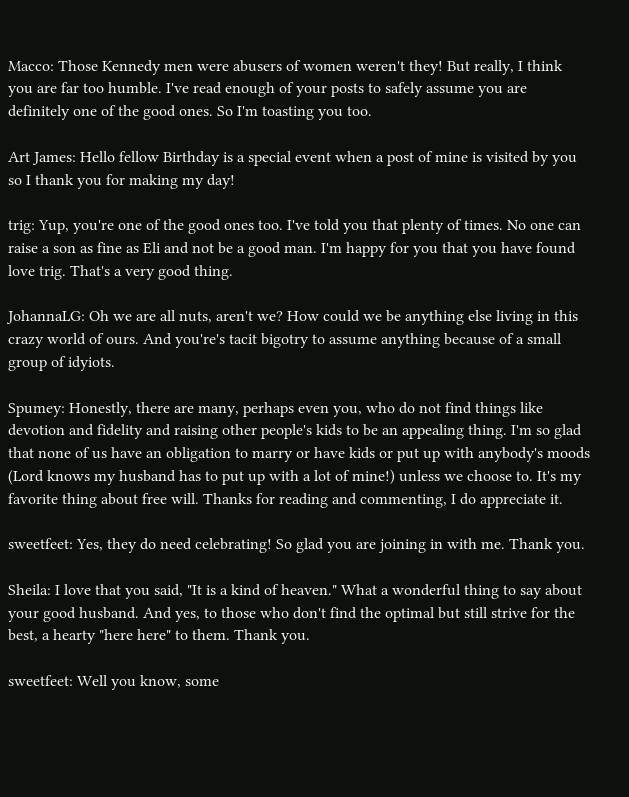Macco: Those Kennedy men were abusers of women weren't they! But really, I think you are far too humble. I've read enough of your posts to safely assume you are definitely one of the good ones. So I'm toasting you too.

Art James: Hello fellow Birthday is a special event when a post of mine is visited by you so I thank you for making my day!

trig: Yup, you're one of the good ones too. I've told you that plenty of times. No one can raise a son as fine as Eli and not be a good man. I'm happy for you that you have found love trig. That's a very good thing.

JohannaLG: Oh we are all nuts, aren't we? How could we be anything else living in this crazy world of ours. And you're's tacit bigotry to assume anything because of a small group of idyiots.

Spumey: Honestly, there are many, perhaps even you, who do not find things like devotion and fidelity and raising other people's kids to be an appealing thing. I'm so glad that none of us have an obligation to marry or have kids or put up with anybody's moods (Lord knows my husband has to put up with a lot of mine!) unless we choose to. It's my favorite thing about free will. Thanks for reading and commenting, I do appreciate it.

sweetfeet: Yes, they do need celebrating! So glad you are joining in with me. Thank you.

Sheila: I love that you said, "It is a kind of heaven." What a wonderful thing to say about your good husband. And yes, to those who don't find the optimal but still strive for the best, a hearty "here here" to them. Thank you.

sweetfeet: Well you know, some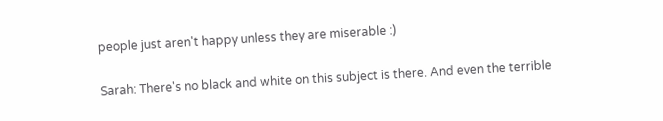people just aren't happy unless they are miserable :)

Sarah: There's no black and white on this subject is there. And even the terrible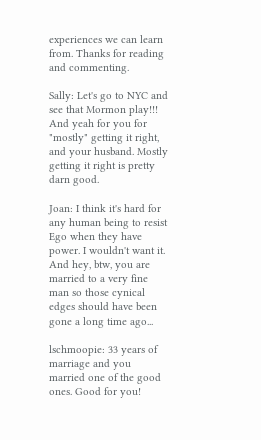experiences we can learn from. Thanks for reading and commenting.

Sally: Let's go to NYC and see that Mormon play!!! And yeah for you for "mostly" getting it right, and your husband. Mostly getting it right is pretty darn good.

Joan: I think it's hard for any human being to resist Ego when they have power. I wouldn't want it. And hey, btw, you are married to a very fine man so those cynical edges should have been gone a long time ago...

lschmoopie: 33 years of marriage and you married one of the good ones. Good for you!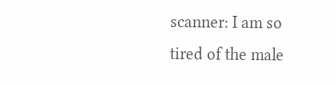scanner: I am so tired of the male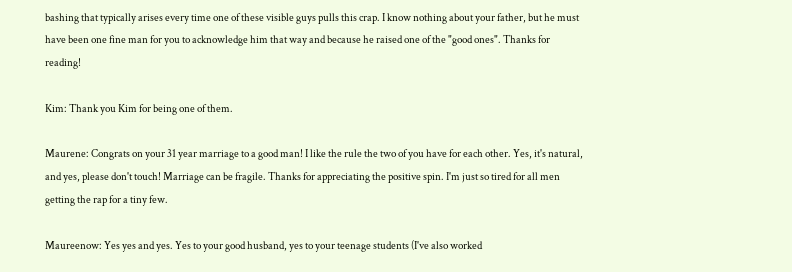bashing that typically arises every time one of these visible guys pulls this crap. I know nothing about your father, but he must have been one fine man for you to acknowledge him that way and because he raised one of the "good ones". Thanks for reading!

Kim: Thank you Kim for being one of them.

Maurene: Congrats on your 31 year marriage to a good man! I like the rule the two of you have for each other. Yes, it's natural, and yes, please don't touch! Marriage can be fragile. Thanks for appreciating the positive spin. I'm just so tired for all men getting the rap for a tiny few.

Maureenow: Yes yes and yes. Yes to your good husband, yes to your teenage students (I've also worked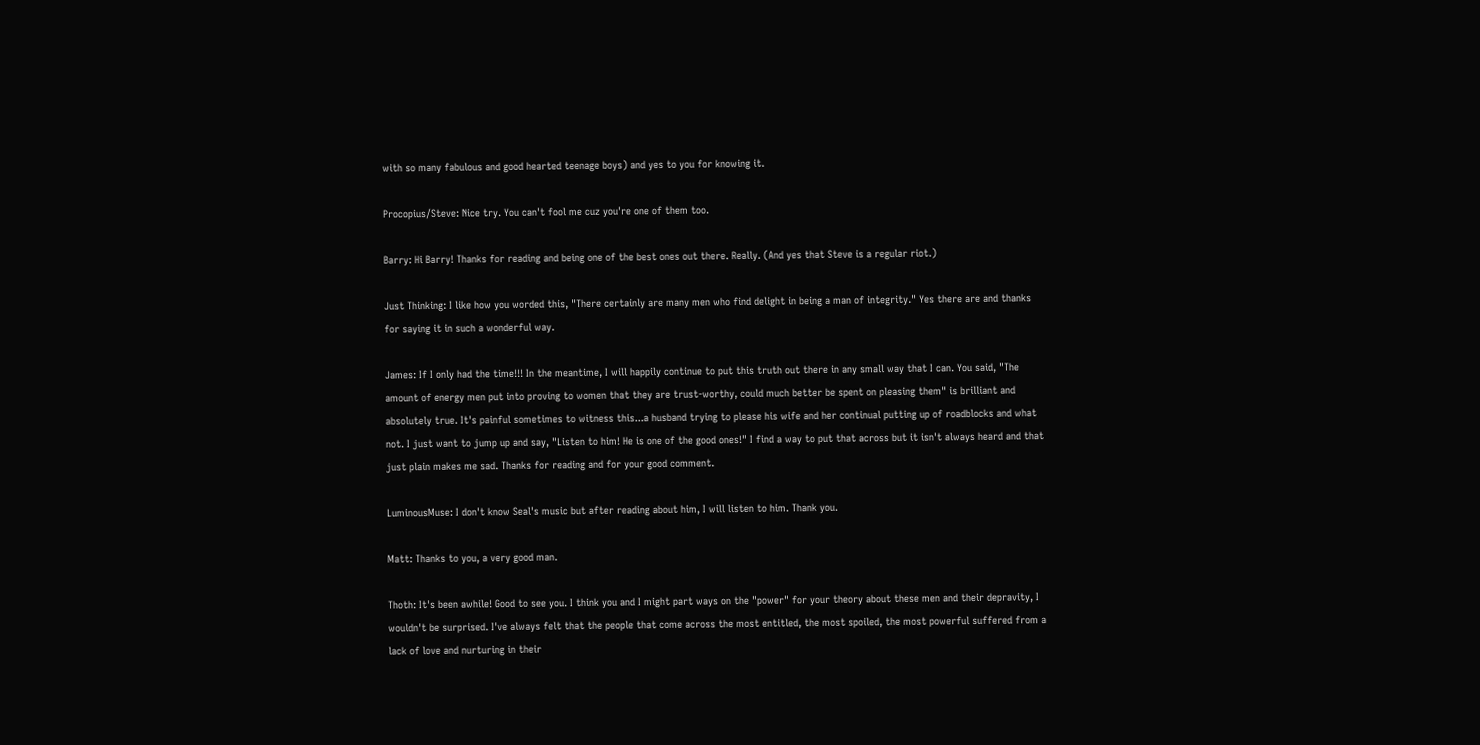with so many fabulous and good hearted teenage boys) and yes to you for knowing it.

Procopius/Steve: Nice try. You can't fool me cuz you're one of them too.

Barry: Hi Barry! Thanks for reading and being one of the best ones out there. Really. (And yes that Steve is a regular riot.)

Just Thinking: I like how you worded this, "There certainly are many men who find delight in being a man of integrity." Yes there are and thanks for saying it in such a wonderful way.

James: If I only had the time!!! In the meantime, I will happily continue to put this truth out there in any small way that I can. You said, "The amount of energy men put into proving to women that they are trust-worthy, could much better be spent on pleasing them" is brilliant and absolutely true. It's painful sometimes to witness this...a husband trying to please his wife and her continual putting up of roadblocks and what not. I just want to jump up and say, "Listen to him! He is one of the good ones!" I find a way to put that across but it isn't always heard and that just plain makes me sad. Thanks for reading and for your good comment.

LuminousMuse: I don't know Seal's music but after reading about him, I will listen to him. Thank you.

Matt: Thanks to you, a very good man.

Thoth: It's been awhile! Good to see you. I think you and I might part ways on the "power" for your theory about these men and their depravity, I wouldn't be surprised. I've always felt that the people that come across the most entitled, the most spoiled, the most powerful suffered from a lack of love and nurturing in their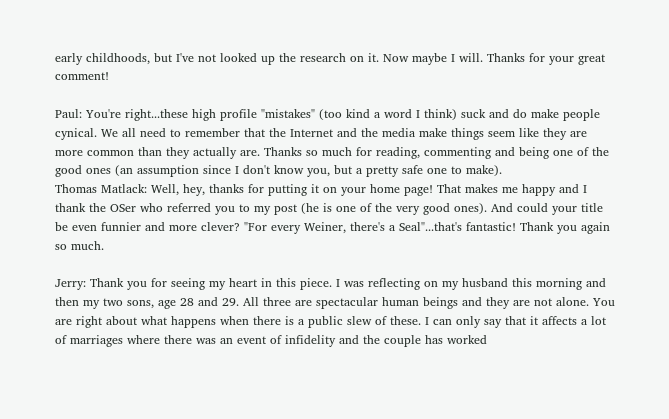early childhoods, but I've not looked up the research on it. Now maybe I will. Thanks for your great comment!

Paul: You're right...these high profile "mistakes" (too kind a word I think) suck and do make people cynical. We all need to remember that the Internet and the media make things seem like they are more common than they actually are. Thanks so much for reading, commenting and being one of the good ones (an assumption since I don't know you, but a pretty safe one to make).
Thomas Matlack: Well, hey, thanks for putting it on your home page! That makes me happy and I thank the OSer who referred you to my post (he is one of the very good ones). And could your title be even funnier and more clever? "For every Weiner, there's a Seal"...that's fantastic! Thank you again so much.

Jerry: Thank you for seeing my heart in this piece. I was reflecting on my husband this morning and then my two sons, age 28 and 29. All three are spectacular human beings and they are not alone. You are right about what happens when there is a public slew of these. I can only say that it affects a lot of marriages where there was an event of infidelity and the couple has worked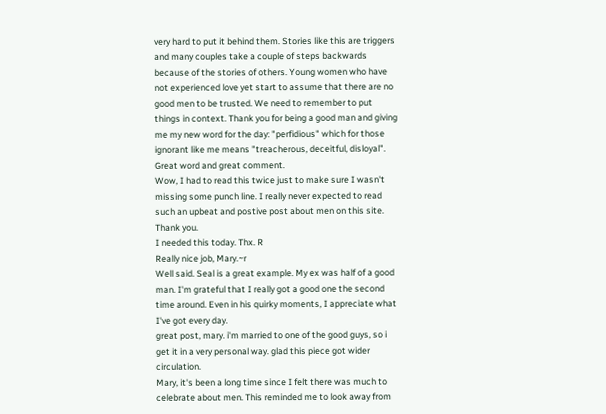very hard to put it behind them. Stories like this are triggers and many couples take a couple of steps backwards because of the stories of others. Young women who have not experienced love yet start to assume that there are no good men to be trusted. We need to remember to put things in context. Thank you for being a good man and giving me my new word for the day: "perfidious" which for those ignorant like me means "treacherous, deceitful, disloyal". Great word and great comment.
Wow, I had to read this twice just to make sure I wasn't missing some punch line. I really never expected to read such an upbeat and postive post about men on this site. Thank you.
I needed this today. Thx. R
Really nice job, Mary.~r
Well said. Seal is a great example. My ex was half of a good man. I'm grateful that I really got a good one the second time around. Even in his quirky moments, I appreciate what I've got every day.
great post, mary. i'm married to one of the good guys, so i get it in a very personal way. glad this piece got wider circulation.
Mary, it's been a long time since I felt there was much to celebrate about men. This reminded me to look away from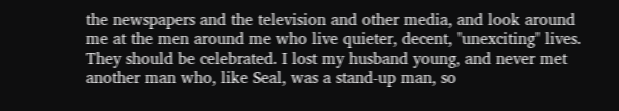the newspapers and the television and other media, and look around me at the men around me who live quieter, decent, "unexciting" lives. They should be celebrated. I lost my husband young, and never met another man who, like Seal, was a stand-up man, so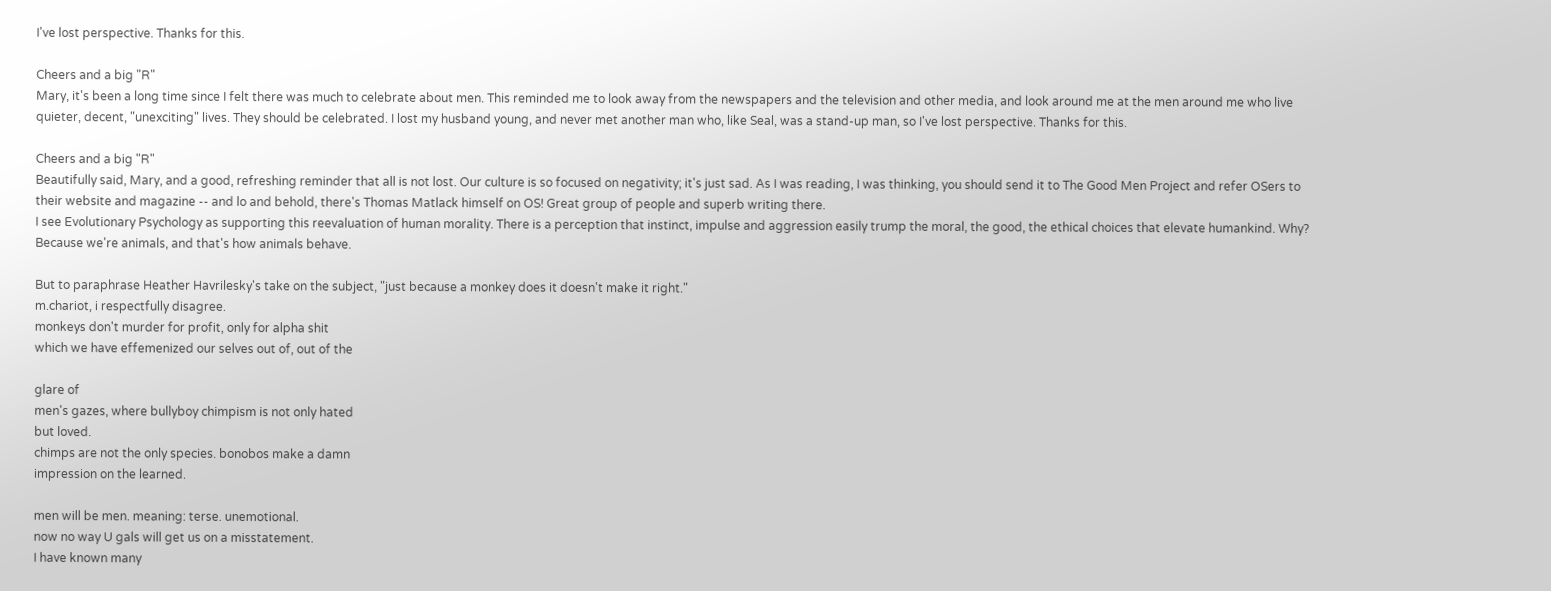I've lost perspective. Thanks for this.

Cheers and a big "R"
Mary, it's been a long time since I felt there was much to celebrate about men. This reminded me to look away from the newspapers and the television and other media, and look around me at the men around me who live quieter, decent, "unexciting" lives. They should be celebrated. I lost my husband young, and never met another man who, like Seal, was a stand-up man, so I've lost perspective. Thanks for this.

Cheers and a big "R"
Beautifully said, Mary, and a good, refreshing reminder that all is not lost. Our culture is so focused on negativity; it's just sad. As I was reading, I was thinking, you should send it to The Good Men Project and refer OSers to their website and magazine -- and lo and behold, there's Thomas Matlack himself on OS! Great group of people and superb writing there.
I see Evolutionary Psychology as supporting this reevaluation of human morality. There is a perception that instinct, impulse and aggression easily trump the moral, the good, the ethical choices that elevate humankind. Why? Because we're animals, and that's how animals behave.

But to paraphrase Heather Havrilesky's take on the subject, "just because a monkey does it doesn't make it right."
m.chariot, i respectfully disagree.
monkeys don't murder for profit, only for alpha shit
which we have effemenized our selves out of, out of the

glare of
men's gazes, where bullyboy chimpism is not only hated
but loved.
chimps are not the only species. bonobos make a damn
impression on the learned.

men will be men. meaning: terse. unemotional.
now no way U gals will get us on a misstatement.
I have known many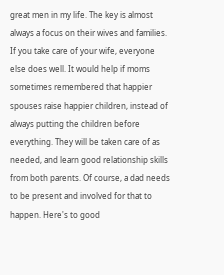great men in my life. The key is almost always a focus on their wives and families. If you take care of your wife, everyone else does well. It would help if moms sometimes remembered that happier spouses raise happier children, instead of always putting the children before everything. They will be taken care of as needed, and learn good relationship skills from both parents. Of course, a dad needs to be present and involved for that to happen. Here's to good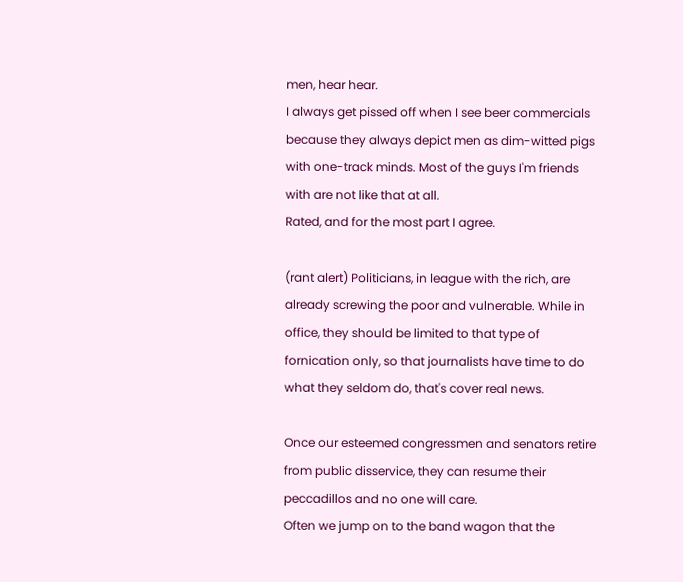men, hear hear.
I always get pissed off when I see beer commercials because they always depict men as dim-witted pigs with one-track minds. Most of the guys I'm friends with are not like that at all.
Rated, and for the most part I agree.

(rant alert) Politicians, in league with the rich, are already screwing the poor and vulnerable. While in office, they should be limited to that type of fornication only, so that journalists have time to do what they seldom do, that's cover real news.

Once our esteemed congressmen and senators retire from public disservice, they can resume their peccadillos and no one will care.
Often we jump on to the band wagon that the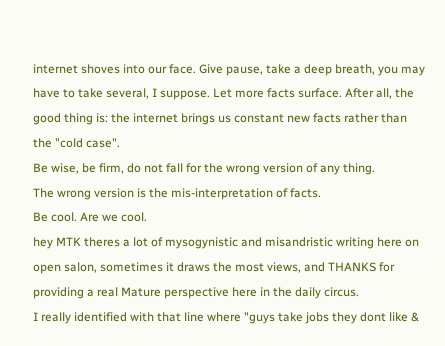internet shoves into our face. Give pause, take a deep breath, you may have to take several, I suppose. Let more facts surface. After all, the good thing is: the internet brings us constant new facts rather than the "cold case".
Be wise, be firm, do not fall for the wrong version of any thing.
The wrong version is the mis-interpretation of facts.
Be cool. Are we cool.
hey MTK theres a lot of mysogynistic and misandristic writing here on open salon, sometimes it draws the most views, and THANKS for providing a real Mature perspective here in the daily circus.
I really identified with that line where "guys take jobs they dont like &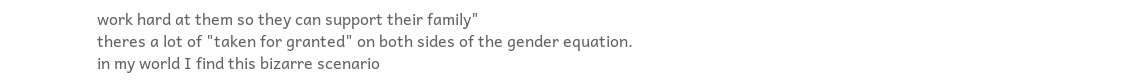work hard at them so they can support their family"
theres a lot of "taken for granted" on both sides of the gender equation.
in my world I find this bizarre scenario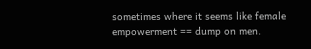sometimes where it seems like female empowerment == dump on men.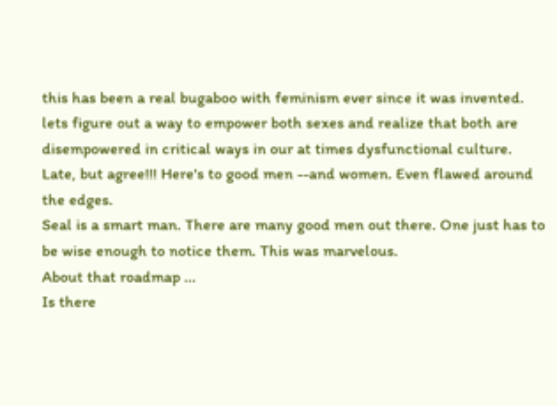this has been a real bugaboo with feminism ever since it was invented. lets figure out a way to empower both sexes and realize that both are disempowered in critical ways in our at times dysfunctional culture.
Late, but agree!!! Here's to good men --and women. Even flawed around the edges.
Seal is a smart man. There are many good men out there. One just has to be wise enough to notice them. This was marvelous.
About that roadmap ...
Is there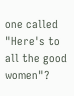one called "Here's to all the good women"?